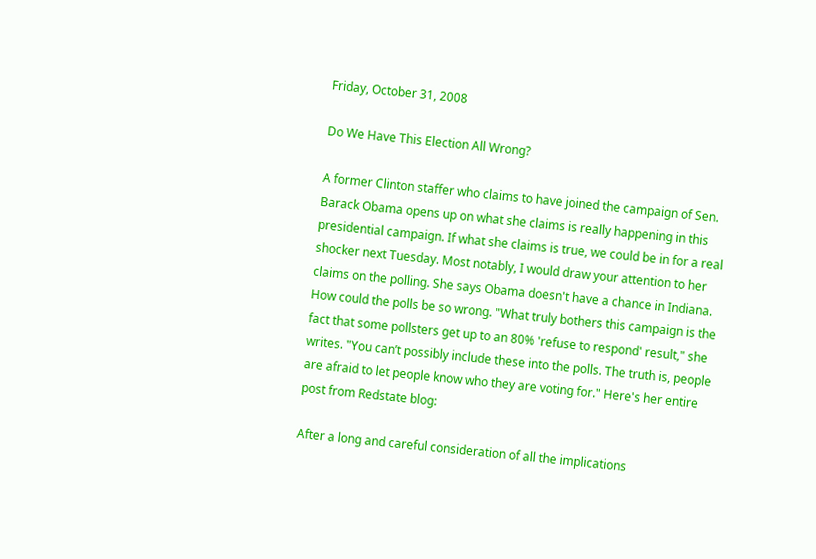Friday, October 31, 2008

Do We Have This Election All Wrong?

A former Clinton staffer who claims to have joined the campaign of Sen. Barack Obama opens up on what she claims is really happening in this presidential campaign. If what she claims is true, we could be in for a real shocker next Tuesday. Most notably, I would draw your attention to her claims on the polling. She says Obama doesn't have a chance in Indiana. How could the polls be so wrong. "What truly bothers this campaign is the fact that some pollsters get up to an 80% 'refuse to respond' result," she writes. "You can’t possibly include these into the polls. The truth is, people are afraid to let people know who they are voting for." Here's her entire post from Redstate blog:

After a long and careful consideration of all the implications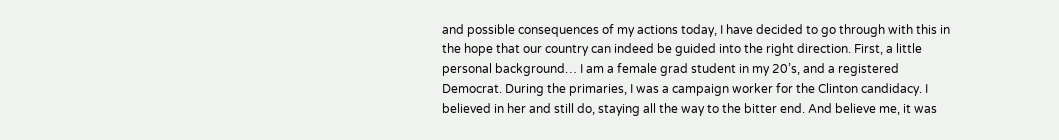and possible consequences of my actions today, I have decided to go through with this in the hope that our country can indeed be guided into the right direction. First, a little personal background… I am a female grad student in my 20’s, and a registered Democrat. During the primaries, I was a campaign worker for the Clinton candidacy. I believed in her and still do, staying all the way to the bitter end. And believe me, it was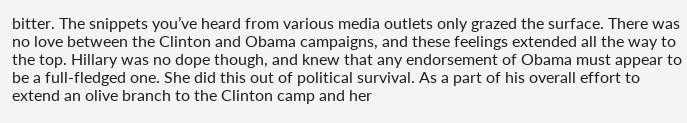bitter. The snippets you’ve heard from various media outlets only grazed the surface. There was no love between the Clinton and Obama campaigns, and these feelings extended all the way to the top. Hillary was no dope though, and knew that any endorsement of Obama must appear to be a full-fledged one. She did this out of political survival. As a part of his overall effort to extend an olive branch to the Clinton camp and her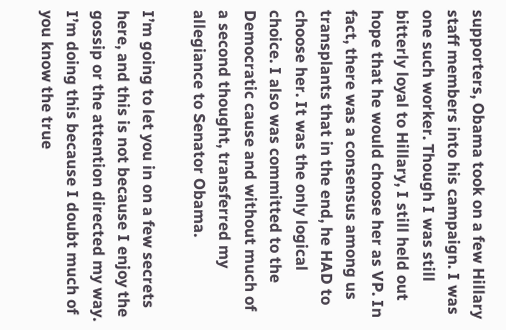supporters, Obama took on a few Hillary staff members into his campaign. I was one such worker. Though I was still bitterly loyal to Hillary, I still held out hope that he would choose her as VP. In fact, there was a consensus among us transplants that in the end, he HAD to choose her. It was the only logical choice. I also was committed to the Democratic cause and without much of a second thought, transferred my allegiance to Senator Obama.

I’m going to let you in on a few secrets here, and this is not because I enjoy the gossip or the attention directed my way. I’m doing this because I doubt much of you know the true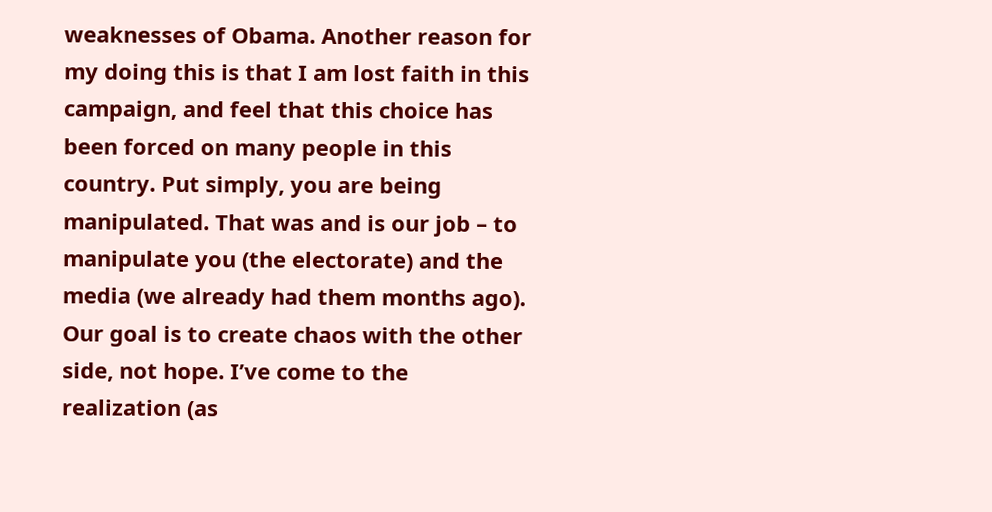weaknesses of Obama. Another reason for my doing this is that I am lost faith in this campaign, and feel that this choice has been forced on many people in this country. Put simply, you are being manipulated. That was and is our job – to manipulate you (the electorate) and the media (we already had them months ago). Our goal is to create chaos with the other side, not hope. I’ve come to the realization (as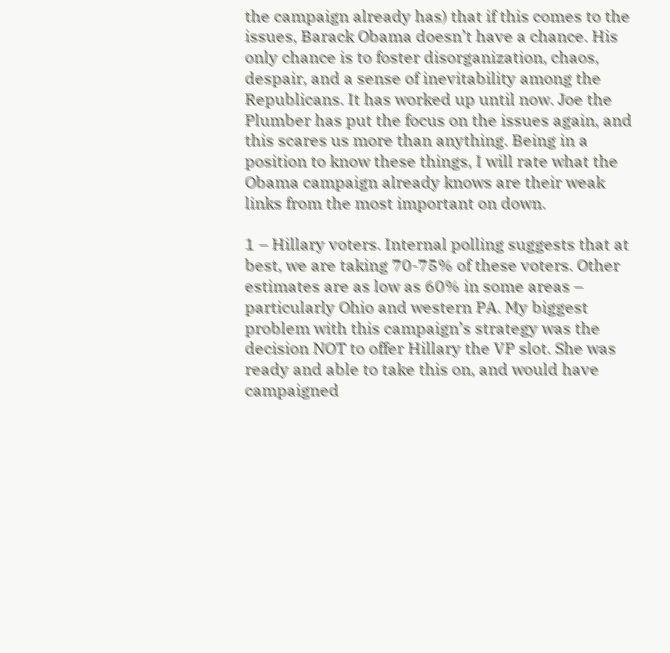the campaign already has) that if this comes to the issues, Barack Obama doesn’t have a chance. His only chance is to foster disorganization, chaos, despair, and a sense of inevitability among the Republicans. It has worked up until now. Joe the Plumber has put the focus on the issues again, and this scares us more than anything. Being in a position to know these things, I will rate what the Obama campaign already knows are their weak links from the most important on down.

1 – Hillary voters. Internal polling suggests that at best, we are taking 70-75% of these voters. Other estimates are as low as 60% in some areas – particularly Ohio and western PA. My biggest problem with this campaign’s strategy was the decision NOT to offer Hillary the VP slot. She was ready and able to take this on, and would have campaigned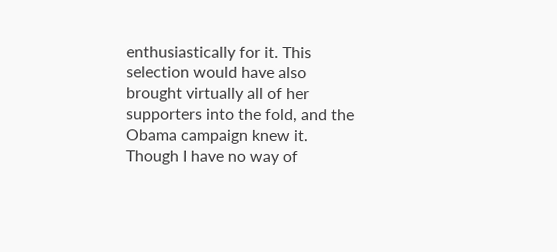enthusiastically for it. This selection would have also brought virtually all of her supporters into the fold, and the Obama campaign knew it. Though I have no way of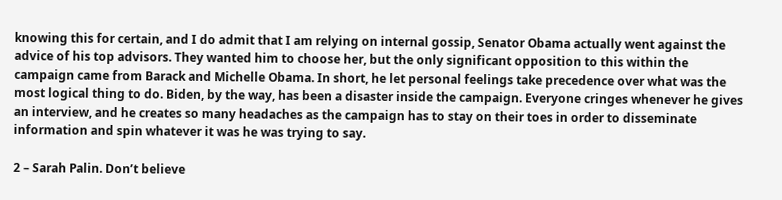knowing this for certain, and I do admit that I am relying on internal gossip, Senator Obama actually went against the advice of his top advisors. They wanted him to choose her, but the only significant opposition to this within the campaign came from Barack and Michelle Obama. In short, he let personal feelings take precedence over what was the most logical thing to do. Biden, by the way, has been a disaster inside the campaign. Everyone cringes whenever he gives an interview, and he creates so many headaches as the campaign has to stay on their toes in order to disseminate information and spin whatever it was he was trying to say.

2 – Sarah Palin. Don’t believe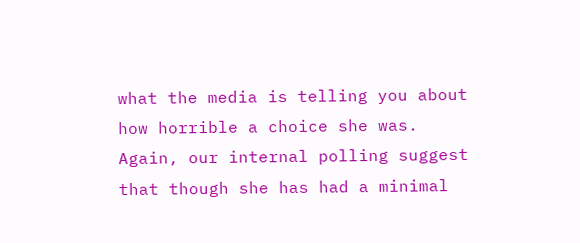what the media is telling you about how horrible a choice she was. Again, our internal polling suggest that though she has had a minimal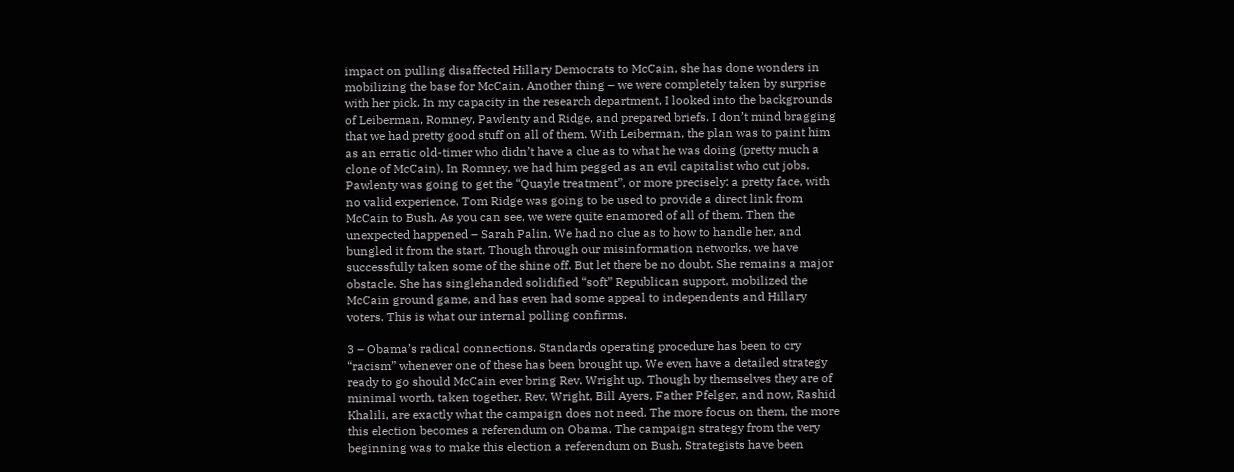impact on pulling disaffected Hillary Democrats to McCain, she has done wonders in mobilizing the base for McCain. Another thing – we were completely taken by surprise with her pick. In my capacity in the research department, I looked into the backgrounds of Leiberman, Romney, Pawlenty and Ridge, and prepared briefs. I don’t mind bragging that we had pretty good stuff on all of them. With Leiberman, the plan was to paint him as an erratic old-timer who didn’t have a clue as to what he was doing (pretty much a clone of McCain). In Romney, we had him pegged as an evil capitalist who cut jobs. Pawlenty was going to get the “Quayle treatment”, or more precisely: a pretty face, with no valid experience. Tom Ridge was going to be used to provide a direct link from McCain to Bush. As you can see, we were quite enamored of all of them. Then the unexpected happened – Sarah Palin. We had no clue as to how to handle her, and bungled it from the start. Though through our misinformation networks, we have successfully taken some of the shine off. But let there be no doubt. She remains a major obstacle. She has singlehanded solidified “soft” Republican support, mobilized the McCain ground game, and has even had some appeal to independents and Hillary voters. This is what our internal polling confirms.

3 – Obama’s radical connections. Standards operating procedure has been to cry “racism” whenever one of these has been brought up. We even have a detailed strategy ready to go should McCain ever bring Rev. Wright up. Though by themselves they are of minimal worth, taken together, Rev. Wright, Bill Ayers, Father Pfelger, and now, Rashid Khalili, are exactly what the campaign does not need. The more focus on them, the more this election becomes a referendum on Obama. The campaign strategy from the very beginning was to make this election a referendum on Bush. Strategists have been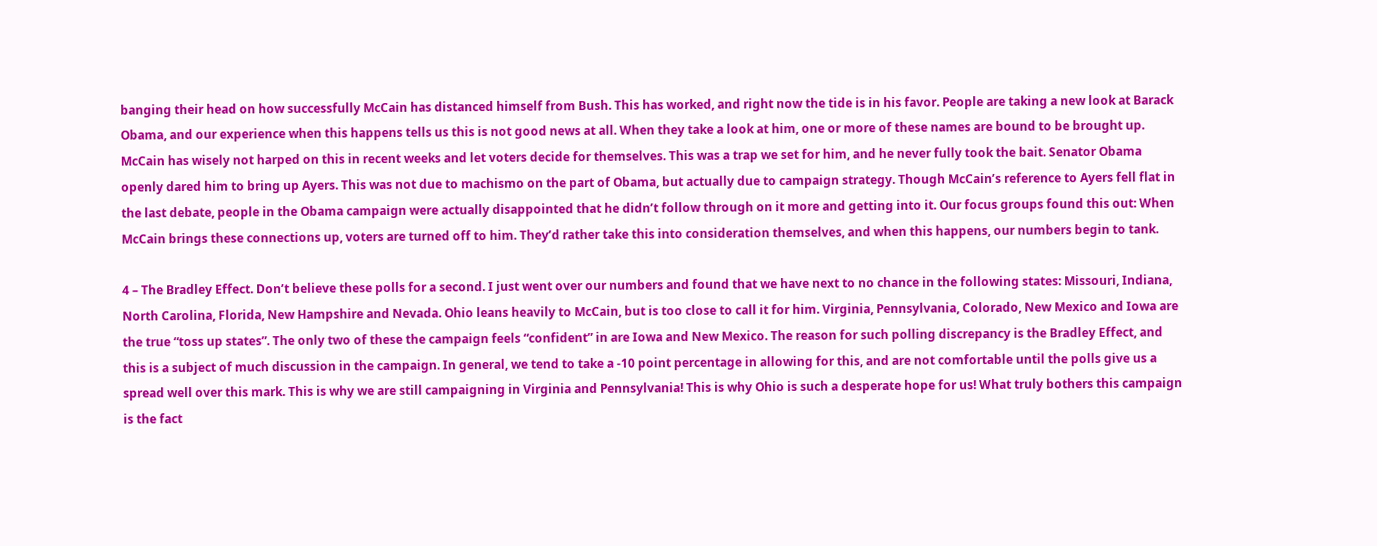banging their head on how successfully McCain has distanced himself from Bush. This has worked, and right now the tide is in his favor. People are taking a new look at Barack Obama, and our experience when this happens tells us this is not good news at all. When they take a look at him, one or more of these names are bound to be brought up. McCain has wisely not harped on this in recent weeks and let voters decide for themselves. This was a trap we set for him, and he never fully took the bait. Senator Obama openly dared him to bring up Ayers. This was not due to machismo on the part of Obama, but actually due to campaign strategy. Though McCain’s reference to Ayers fell flat in the last debate, people in the Obama campaign were actually disappointed that he didn’t follow through on it more and getting into it. Our focus groups found this out: When McCain brings these connections up, voters are turned off to him. They’d rather take this into consideration themselves, and when this happens, our numbers begin to tank.

4 – The Bradley Effect. Don’t believe these polls for a second. I just went over our numbers and found that we have next to no chance in the following states: Missouri, Indiana, North Carolina, Florida, New Hampshire and Nevada. Ohio leans heavily to McCain, but is too close to call it for him. Virginia, Pennsylvania, Colorado, New Mexico and Iowa are the true “toss up states”. The only two of these the campaign feels “confident” in are Iowa and New Mexico. The reason for such polling discrepancy is the Bradley Effect, and this is a subject of much discussion in the campaign. In general, we tend to take a -10 point percentage in allowing for this, and are not comfortable until the polls give us a spread well over this mark. This is why we are still campaigning in Virginia and Pennsylvania! This is why Ohio is such a desperate hope for us! What truly bothers this campaign is the fact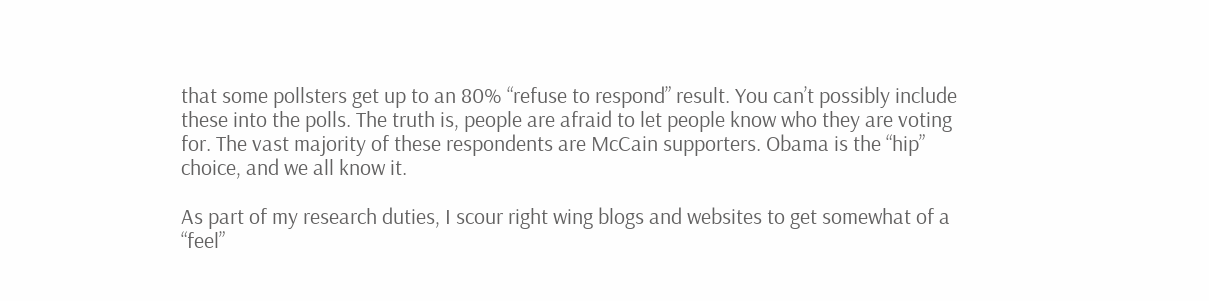that some pollsters get up to an 80% “refuse to respond” result. You can’t possibly include these into the polls. The truth is, people are afraid to let people know who they are voting for. The vast majority of these respondents are McCain supporters. Obama is the “hip” choice, and we all know it.

As part of my research duties, I scour right wing blogs and websites to get somewhat of a “feel”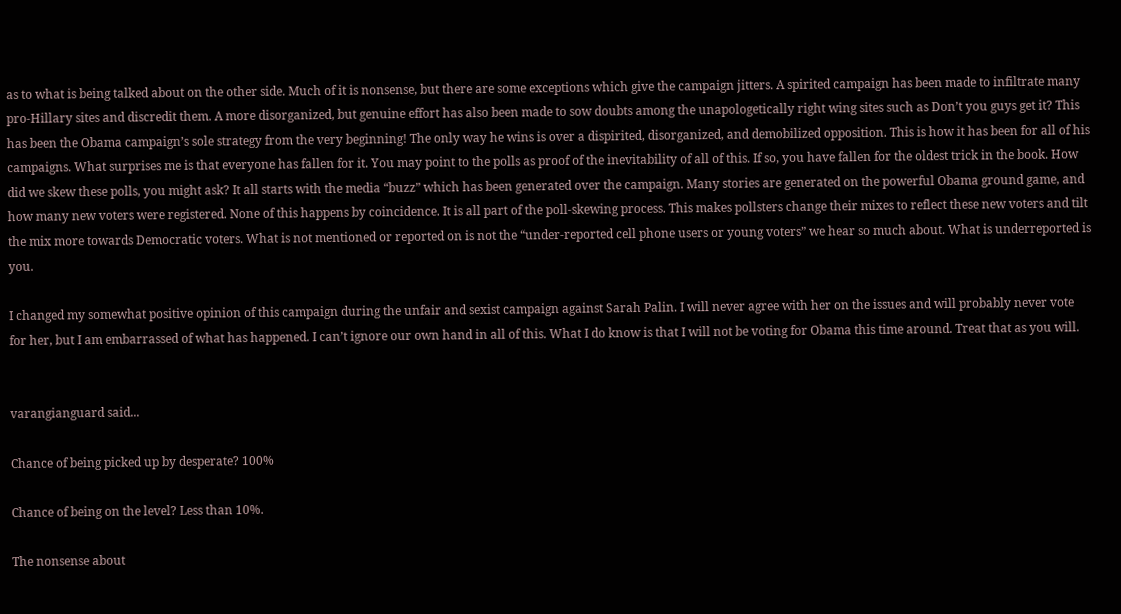as to what is being talked about on the other side. Much of it is nonsense, but there are some exceptions which give the campaign jitters. A spirited campaign has been made to infiltrate many pro-Hillary sites and discredit them. A more disorganized, but genuine effort has also been made to sow doubts among the unapologetically right wing sites such as Don’t you guys get it? This has been the Obama campaign’s sole strategy from the very beginning! The only way he wins is over a dispirited, disorganized, and demobilized opposition. This is how it has been for all of his campaigns. What surprises me is that everyone has fallen for it. You may point to the polls as proof of the inevitability of all of this. If so, you have fallen for the oldest trick in the book. How did we skew these polls, you might ask? It all starts with the media “buzz” which has been generated over the campaign. Many stories are generated on the powerful Obama ground game, and how many new voters were registered. None of this happens by coincidence. It is all part of the poll-skewing process. This makes pollsters change their mixes to reflect these new voters and tilt the mix more towards Democratic voters. What is not mentioned or reported on is not the “under-reported cell phone users or young voters” we hear so much about. What is underreported is you.

I changed my somewhat positive opinion of this campaign during the unfair and sexist campaign against Sarah Palin. I will never agree with her on the issues and will probably never vote for her, but I am embarrassed of what has happened. I can’t ignore our own hand in all of this. What I do know is that I will not be voting for Obama this time around. Treat that as you will.


varangianguard said...

Chance of being picked up by desperate? 100%

Chance of being on the level? Less than 10%.

The nonsense about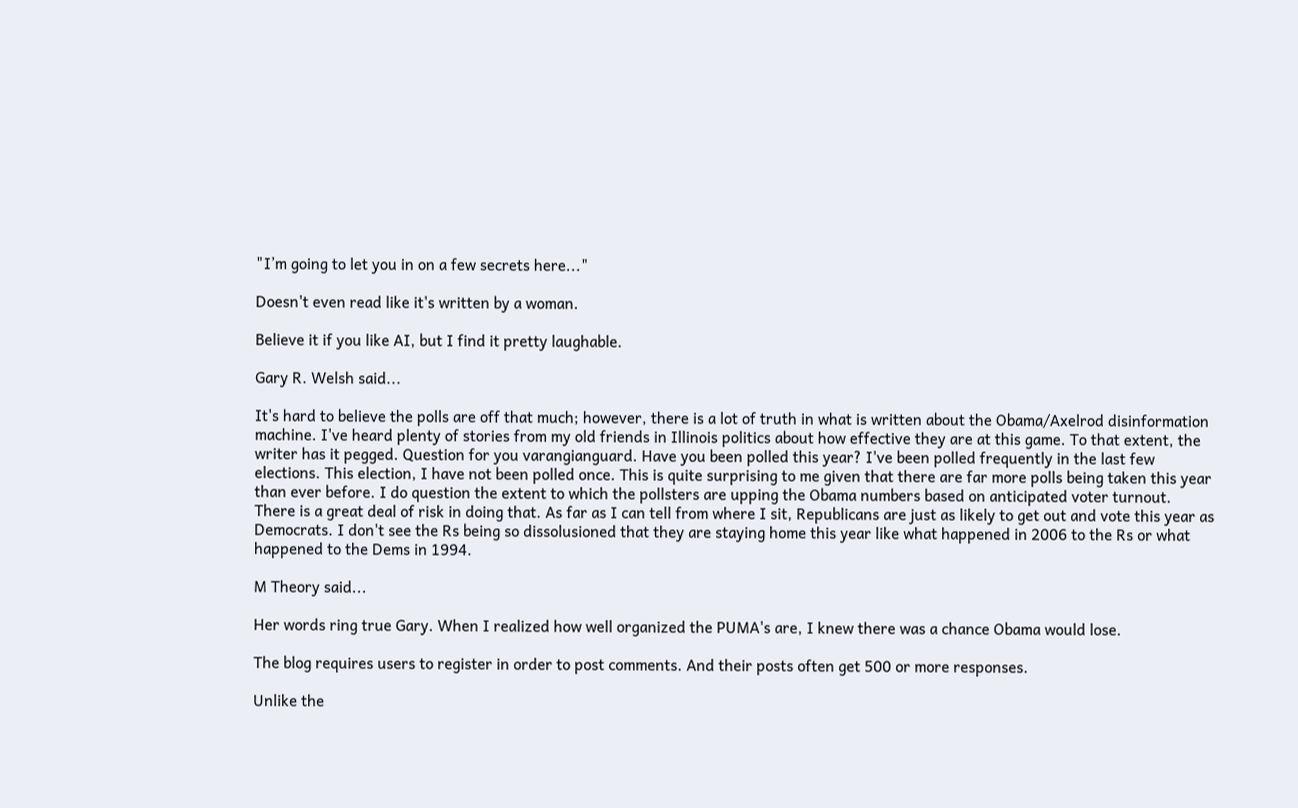"I’m going to let you in on a few secrets here..."

Doesn't even read like it's written by a woman.

Believe it if you like AI, but I find it pretty laughable.

Gary R. Welsh said...

It's hard to believe the polls are off that much; however, there is a lot of truth in what is written about the Obama/Axelrod disinformation machine. I've heard plenty of stories from my old friends in Illinois politics about how effective they are at this game. To that extent, the writer has it pegged. Question for you varangianguard. Have you been polled this year? I've been polled frequently in the last few elections. This election, I have not been polled once. This is quite surprising to me given that there are far more polls being taken this year than ever before. I do question the extent to which the pollsters are upping the Obama numbers based on anticipated voter turnout. There is a great deal of risk in doing that. As far as I can tell from where I sit, Republicans are just as likely to get out and vote this year as Democrats. I don't see the Rs being so dissolusioned that they are staying home this year like what happened in 2006 to the Rs or what happened to the Dems in 1994.

M Theory said...

Her words ring true Gary. When I realized how well organized the PUMA's are, I knew there was a chance Obama would lose.

The blog requires users to register in order to post comments. And their posts often get 500 or more responses.

Unlike the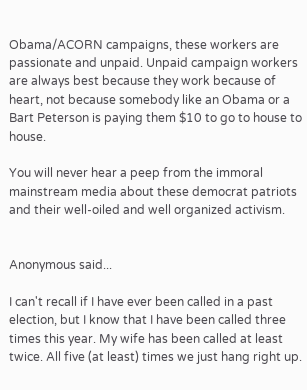Obama/ACORN campaigns, these workers are passionate and unpaid. Unpaid campaign workers are always best because they work because of heart, not because somebody like an Obama or a Bart Peterson is paying them $10 to go to house to house.

You will never hear a peep from the immoral mainstream media about these democrat patriots and their well-oiled and well organized activism.


Anonymous said...

I can't recall if I have ever been called in a past election, but I know that I have been called three times this year. My wife has been called at least twice. All five (at least) times we just hang right up.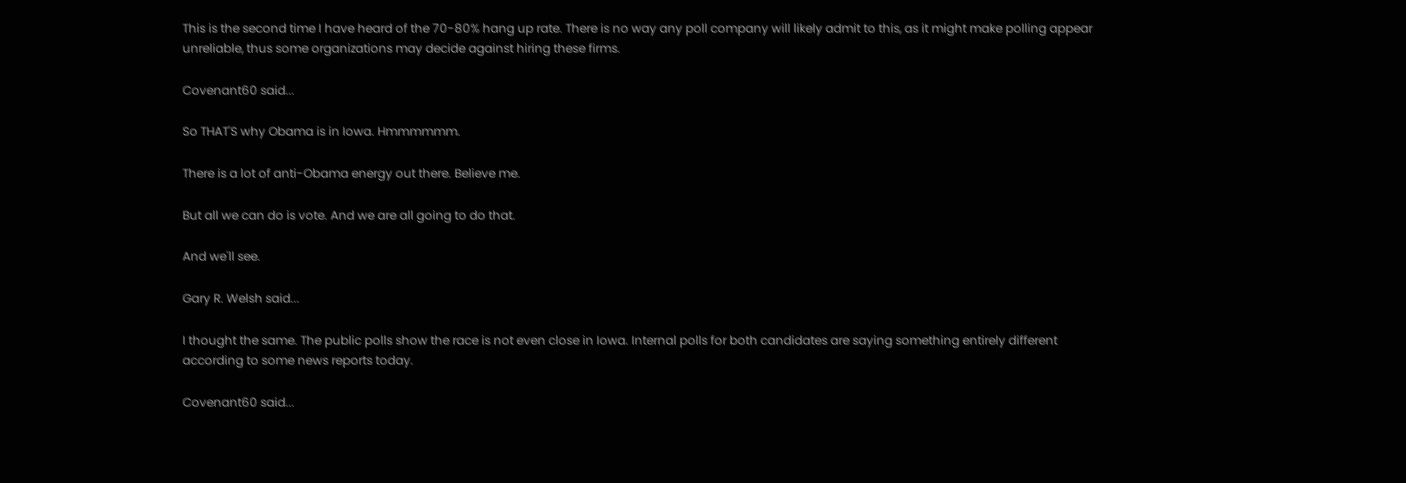This is the second time I have heard of the 70-80% hang up rate. There is no way any poll company will likely admit to this, as it might make polling appear unreliable, thus some organizations may decide against hiring these firms.

Covenant60 said...

So THAT'S why Obama is in Iowa. Hmmmmmm.

There is a lot of anti-Obama energy out there. Believe me.

But all we can do is vote. And we are all going to do that.

And we'll see.

Gary R. Welsh said...

I thought the same. The public polls show the race is not even close in Iowa. Internal polls for both candidates are saying something entirely different according to some news reports today.

Covenant60 said...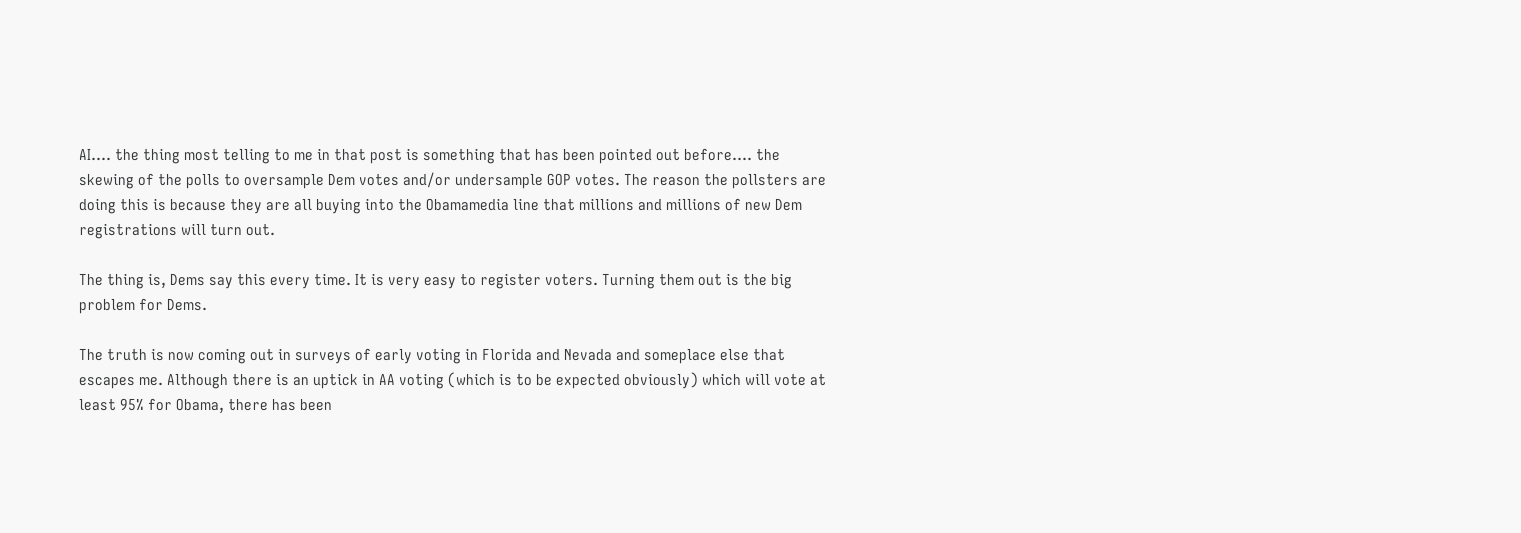AI.... the thing most telling to me in that post is something that has been pointed out before.... the skewing of the polls to oversample Dem votes and/or undersample GOP votes. The reason the pollsters are doing this is because they are all buying into the Obamamedia line that millions and millions of new Dem registrations will turn out.

The thing is, Dems say this every time. It is very easy to register voters. Turning them out is the big problem for Dems.

The truth is now coming out in surveys of early voting in Florida and Nevada and someplace else that escapes me. Although there is an uptick in AA voting (which is to be expected obviously) which will vote at least 95% for Obama, there has been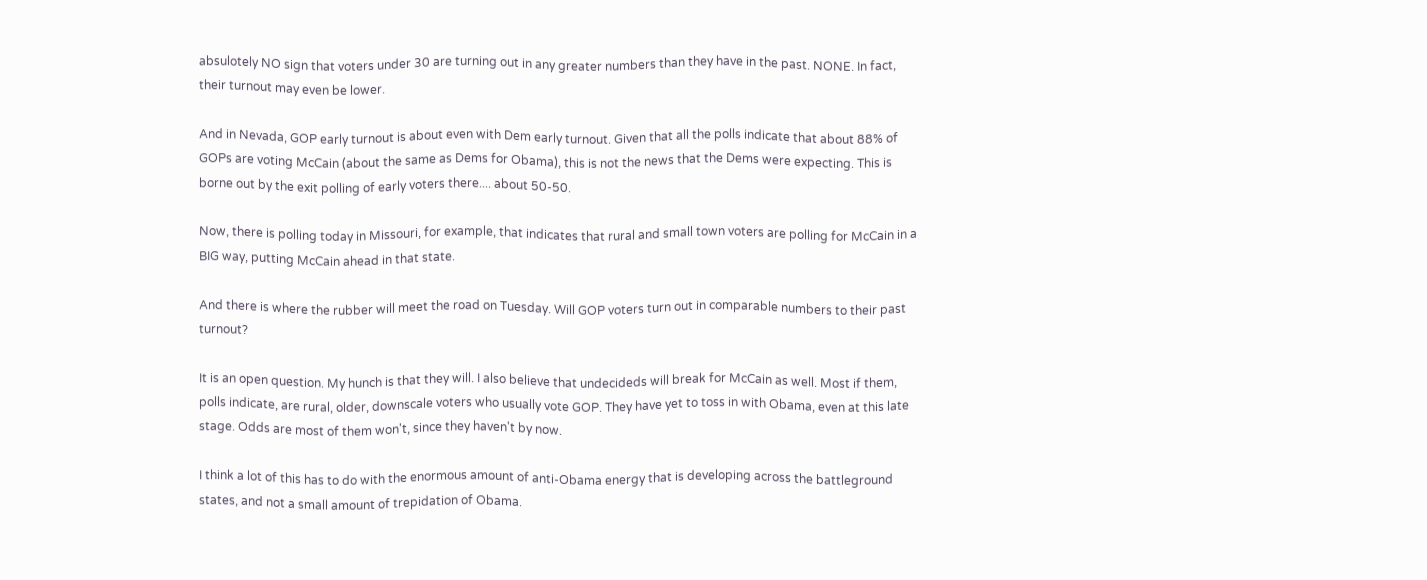absulotely NO sign that voters under 30 are turning out in any greater numbers than they have in the past. NONE. In fact, their turnout may even be lower.

And in Nevada, GOP early turnout is about even with Dem early turnout. Given that all the polls indicate that about 88% of GOPs are voting McCain (about the same as Dems for Obama), this is not the news that the Dems were expecting. This is borne out by the exit polling of early voters there.... about 50-50.

Now, there is polling today in Missouri, for example, that indicates that rural and small town voters are polling for McCain in a BIG way, putting McCain ahead in that state.

And there is where the rubber will meet the road on Tuesday. Will GOP voters turn out in comparable numbers to their past turnout?

It is an open question. My hunch is that they will. I also believe that undecideds will break for McCain as well. Most if them, polls indicate, are rural, older, downscale voters who usually vote GOP. They have yet to toss in with Obama, even at this late stage. Odds are most of them won't, since they haven't by now.

I think a lot of this has to do with the enormous amount of anti-Obama energy that is developing across the battleground states, and not a small amount of trepidation of Obama.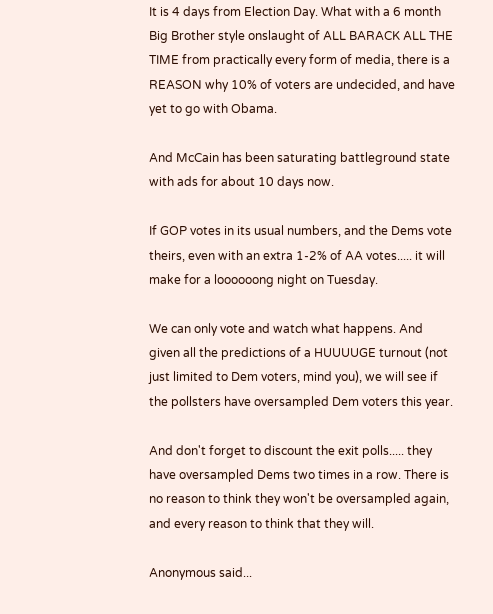It is 4 days from Election Day. What with a 6 month Big Brother style onslaught of ALL BARACK ALL THE TIME from practically every form of media, there is a REASON why 10% of voters are undecided, and have yet to go with Obama.

And McCain has been saturating battleground state with ads for about 10 days now.

If GOP votes in its usual numbers, and the Dems vote theirs, even with an extra 1-2% of AA votes..... it will make for a loooooong night on Tuesday.

We can only vote and watch what happens. And given all the predictions of a HUUUUGE turnout (not just limited to Dem voters, mind you), we will see if the pollsters have oversampled Dem voters this year.

And don't forget to discount the exit polls..... they have oversampled Dems two times in a row. There is no reason to think they won't be oversampled again, and every reason to think that they will.

Anonymous said...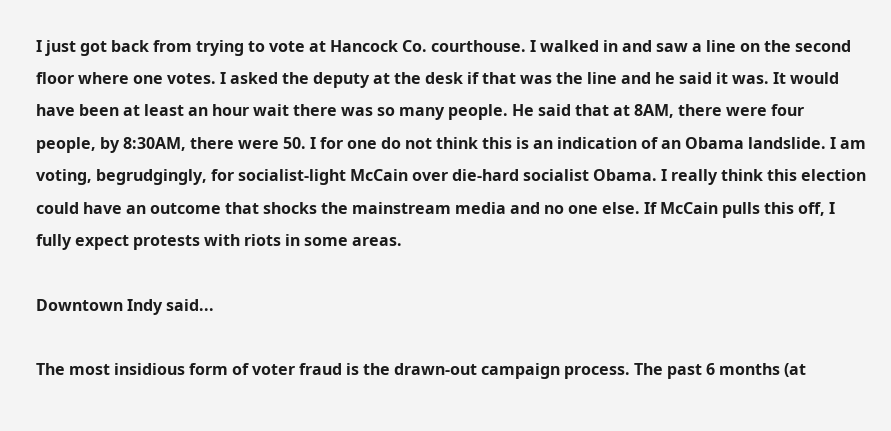I just got back from trying to vote at Hancock Co. courthouse. I walked in and saw a line on the second floor where one votes. I asked the deputy at the desk if that was the line and he said it was. It would have been at least an hour wait there was so many people. He said that at 8AM, there were four people, by 8:30AM, there were 50. I for one do not think this is an indication of an Obama landslide. I am voting, begrudgingly, for socialist-light McCain over die-hard socialist Obama. I really think this election could have an outcome that shocks the mainstream media and no one else. If McCain pulls this off, I fully expect protests with riots in some areas.

Downtown Indy said...

The most insidious form of voter fraud is the drawn-out campaign process. The past 6 months (at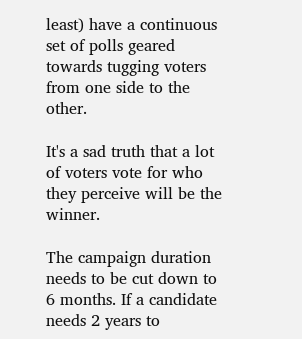least) have a continuous set of polls geared towards tugging voters from one side to the other.

It's a sad truth that a lot of voters vote for who they perceive will be the winner.

The campaign duration needs to be cut down to 6 months. If a candidate needs 2 years to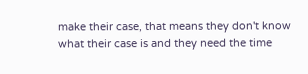make their case, that means they don't know what their case is and they need the time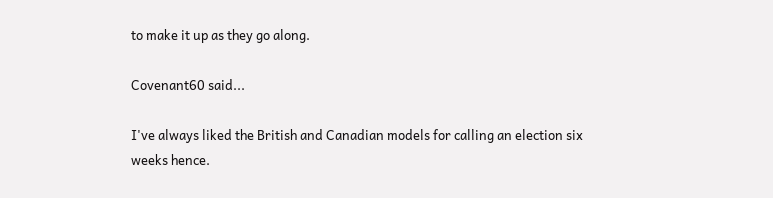to make it up as they go along.

Covenant60 said...

I've always liked the British and Canadian models for calling an election six weeks hence.